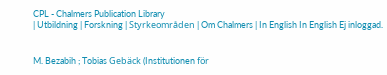CPL - Chalmers Publication Library
| Utbildning | Forskning | Styrkeområden | Om Chalmers | In English In English Ej inloggad.


M. Bezabih ; Tobias Gebäck (Institutionen för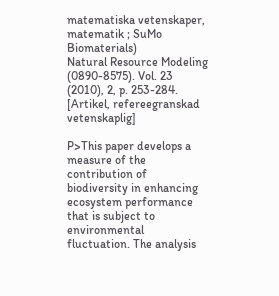matematiska vetenskaper, matematik ; SuMo Biomaterials)
Natural Resource Modeling (0890-8575). Vol. 23 (2010), 2, p. 253-284.
[Artikel, refereegranskad vetenskaplig]

P>This paper develops a measure of the contribution of biodiversity in enhancing ecosystem performance that is subject to environmental fluctuation. The analysis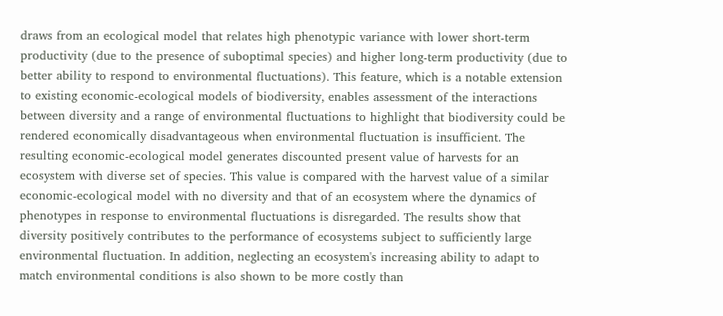draws from an ecological model that relates high phenotypic variance with lower short-term productivity (due to the presence of suboptimal species) and higher long-term productivity (due to better ability to respond to environmental fluctuations). This feature, which is a notable extension to existing economic-ecological models of biodiversity, enables assessment of the interactions between diversity and a range of environmental fluctuations to highlight that biodiversity could be rendered economically disadvantageous when environmental fluctuation is insufficient. The resulting economic-ecological model generates discounted present value of harvests for an ecosystem with diverse set of species. This value is compared with the harvest value of a similar economic-ecological model with no diversity and that of an ecosystem where the dynamics of phenotypes in response to environmental fluctuations is disregarded. The results show that diversity positively contributes to the performance of ecosystems subject to sufficiently large environmental fluctuation. In addition, neglecting an ecosystem's increasing ability to adapt to match environmental conditions is also shown to be more costly than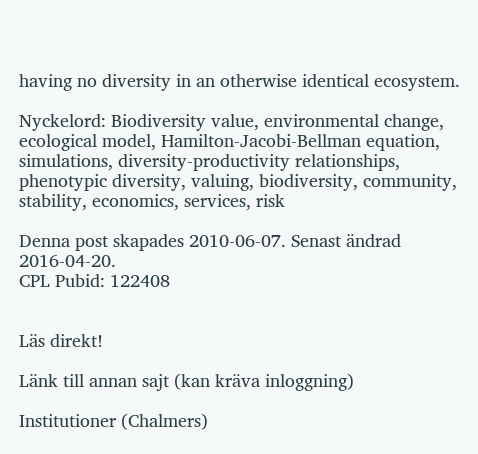having no diversity in an otherwise identical ecosystem.

Nyckelord: Biodiversity value, environmental change, ecological model, Hamilton-Jacobi-Bellman equation, simulations, diversity-productivity relationships, phenotypic diversity, valuing, biodiversity, community, stability, economics, services, risk

Denna post skapades 2010-06-07. Senast ändrad 2016-04-20.
CPL Pubid: 122408


Läs direkt!

Länk till annan sajt (kan kräva inloggning)

Institutioner (Chalmers)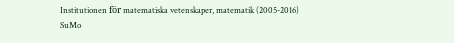Institutionen för matematiska vetenskaper, matematik (2005-2016)
SuMo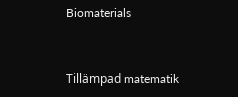Biomaterials


Tillämpad matematik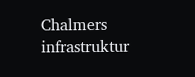Chalmers infrastruktur